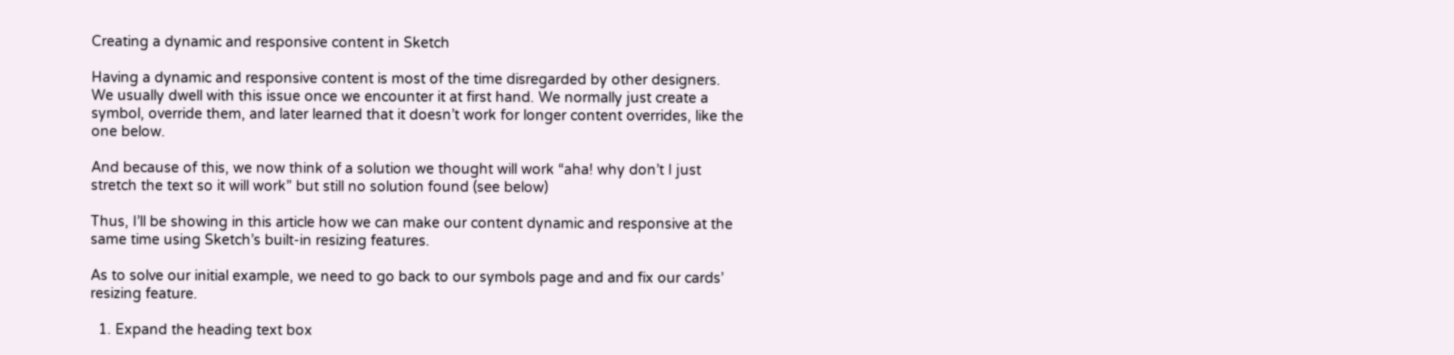Creating a dynamic and responsive content in Sketch

Having a dynamic and responsive content is most of the time disregarded by other designers. We usually dwell with this issue once we encounter it at first hand. We normally just create a symbol, override them, and later learned that it doesn’t work for longer content overrides, like the one below.

And because of this, we now think of a solution we thought will work “aha! why don’t I just stretch the text so it will work” but still no solution found (see below)

Thus, I’ll be showing in this article how we can make our content dynamic and responsive at the same time using Sketch’s built-in resizing features.

As to solve our initial example, we need to go back to our symbols page and and fix our cards’ resizing feature.

  1. Expand the heading text box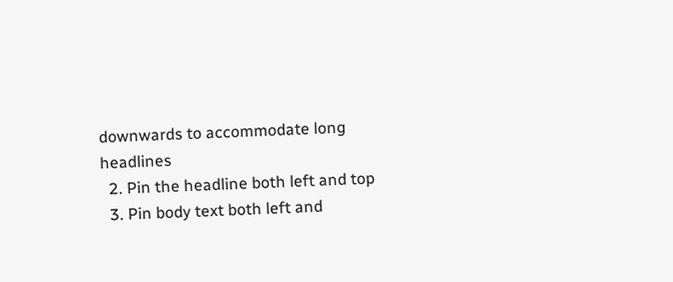downwards to accommodate long headlines
  2. Pin the headline both left and top
  3. Pin body text both left and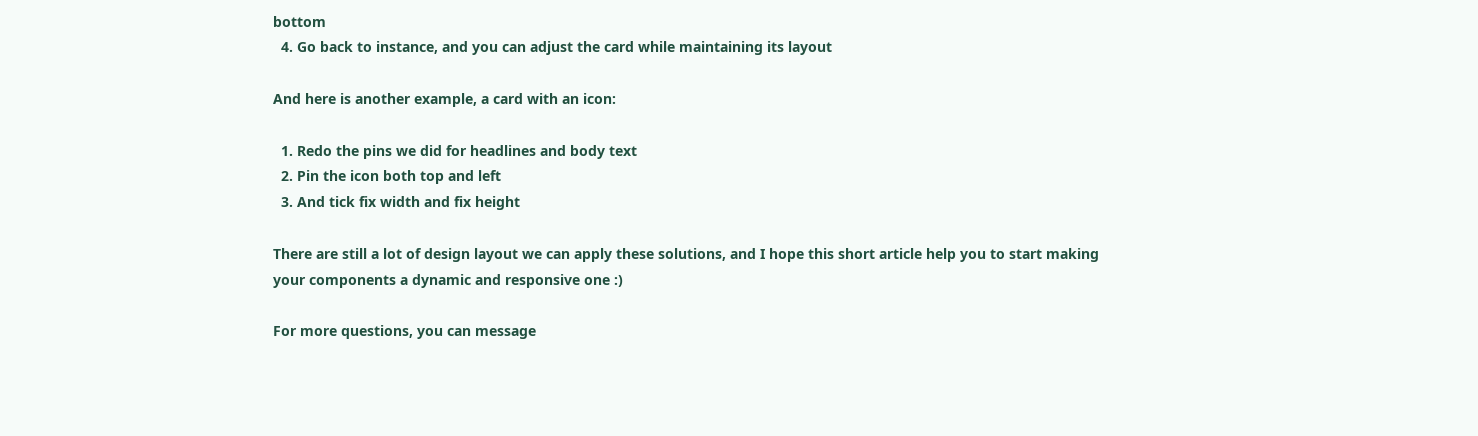bottom
  4. Go back to instance, and you can adjust the card while maintaining its layout

And here is another example, a card with an icon:

  1. Redo the pins we did for headlines and body text
  2. Pin the icon both top and left
  3. And tick fix width and fix height

There are still a lot of design layout we can apply these solutions, and I hope this short article help you to start making your components a dynamic and responsive one :)

For more questions, you can message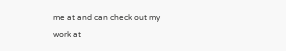me at and can check out my work at